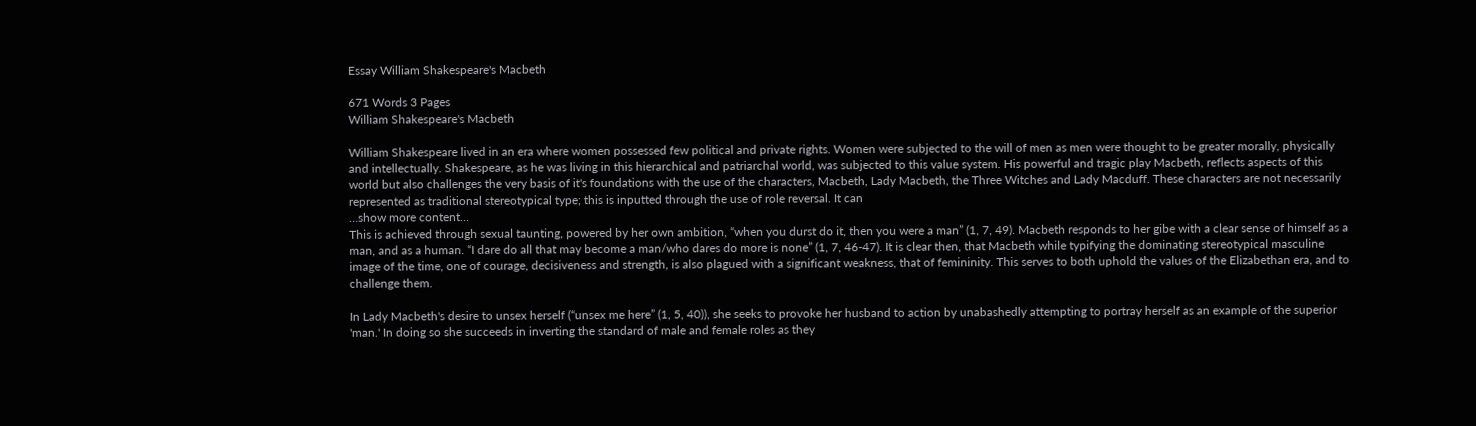Essay William Shakespeare's Macbeth

671 Words 3 Pages
William Shakespeare's Macbeth

William Shakespeare lived in an era where women possessed few political and private rights. Women were subjected to the will of men as men were thought to be greater morally, physically and intellectually. Shakespeare, as he was living in this hierarchical and patriarchal world, was subjected to this value system. His powerful and tragic play Macbeth, reflects aspects of this world but also challenges the very basis of it's foundations with the use of the characters, Macbeth, Lady Macbeth, the Three Witches and Lady Macduff. These characters are not necessarily represented as traditional stereotypical type; this is inputted through the use of role reversal. It can
…show more content…
This is achieved through sexual taunting, powered by her own ambition, “when you durst do it, then you were a man” (1, 7, 49). Macbeth responds to her gibe with a clear sense of himself as a man, and as a human. “I dare do all that may become a man/who dares do more is none” (1, 7, 46-47). It is clear then, that Macbeth while typifying the dominating stereotypical masculine image of the time, one of courage, decisiveness and strength, is also plagued with a significant weakness, that of femininity. This serves to both uphold the values of the Elizabethan era, and to challenge them.

In Lady Macbeth's desire to unsex herself (“unsex me here” (1, 5, 40)), she seeks to provoke her husband to action by unabashedly attempting to portray herself as an example of the superior 'man.' In doing so she succeeds in inverting the standard of male and female roles as they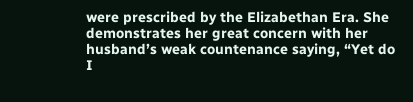were prescribed by the Elizabethan Era. She demonstrates her great concern with her husband’s weak countenance saying, “Yet do I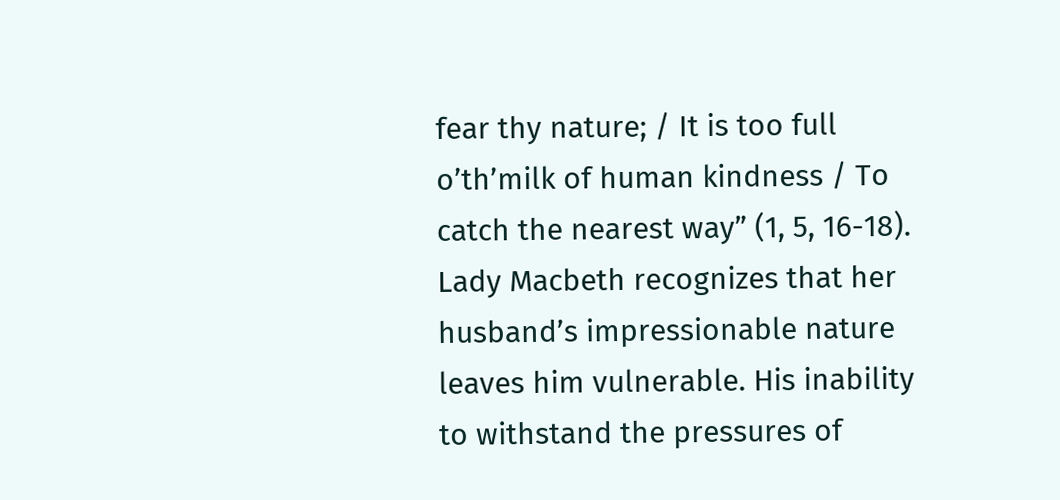fear thy nature; / It is too full o’th’milk of human kindness / To catch the nearest way” (1, 5, 16-18). Lady Macbeth recognizes that her husband’s impressionable nature leaves him vulnerable. His inability to withstand the pressures of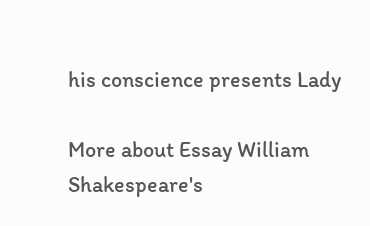his conscience presents Lady

More about Essay William Shakespeare's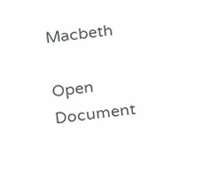Macbeth

Open Document